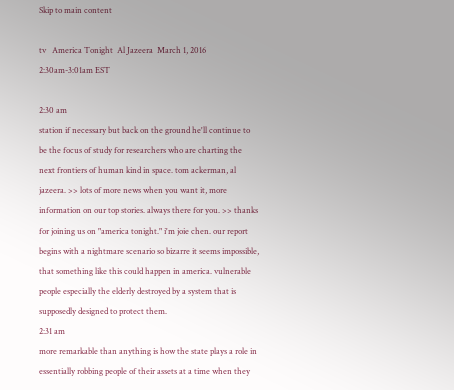Skip to main content

tv   America Tonight  Al Jazeera  March 1, 2016 2:30am-3:01am EST

2:30 am
station if necessary but back on the ground he'll continue to be the focus of study for researchers who are charting the next frontiers of human kind in space. tom ackerman, al jazeera. >> lots of more news when you want it, more information on our top stories. always there for you. >> thanks for joining us on "america tonight." i'm joie chen. our report begins with a nightmare scenario so bizarre it seems impossible, that something like this could happen in america. vulnerable people especially the elderly destroyed by a system that is supposedly designed to protect them.
2:31 am
more remarkable than anything is how the state plays a role in essentially robbing people of their assets at a time when they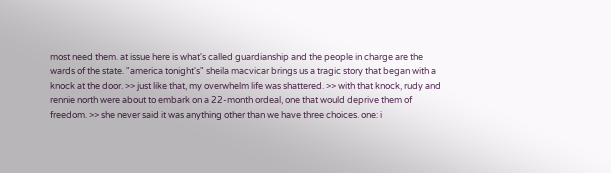most need them. at issue here is what's called guardianship and the people in charge are the wards of the state. "america tonight's" sheila macvicar brings us a tragic story that began with a knock at the door. >> just like that, my overwhelm life was shattered. >> with that knock, rudy and rennie north were about to embark on a 22-month ordeal, one that would deprive them of freedom. >> she never said it was anything other than we have three choices. one: i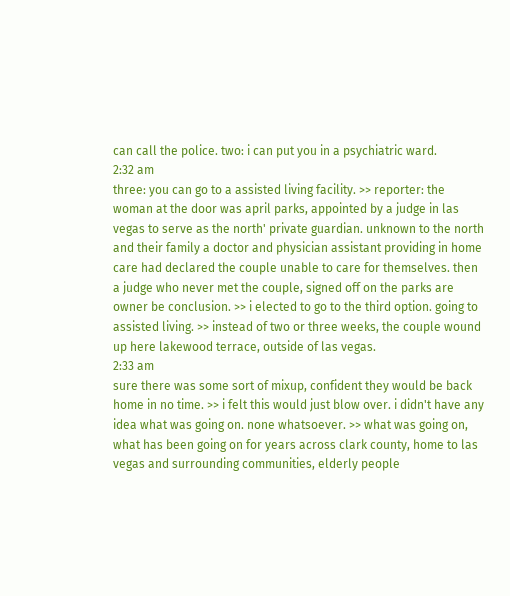can call the police. two: i can put you in a psychiatric ward.
2:32 am
three: you can go to a assisted living facility. >> reporter: the woman at the door was april parks, appointed by a judge in las vegas to serve as the north' private guardian. unknown to the north and their family a doctor and physician assistant providing in home care had declared the couple unable to care for themselves. then a judge who never met the couple, signed off on the parks are owner be conclusion. >> i elected to go to the third option. going to assisted living. >> instead of two or three weeks, the couple wound up here lakewood terrace, outside of las vegas.
2:33 am
sure there was some sort of mixup, confident they would be back home in no time. >> i felt this would just blow over. i didn't have any idea what was going on. none whatsoever. >> what was going on, what has been going on for years across clark county, home to las vegas and surrounding communities, elderly people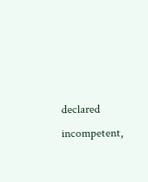declared incompetent,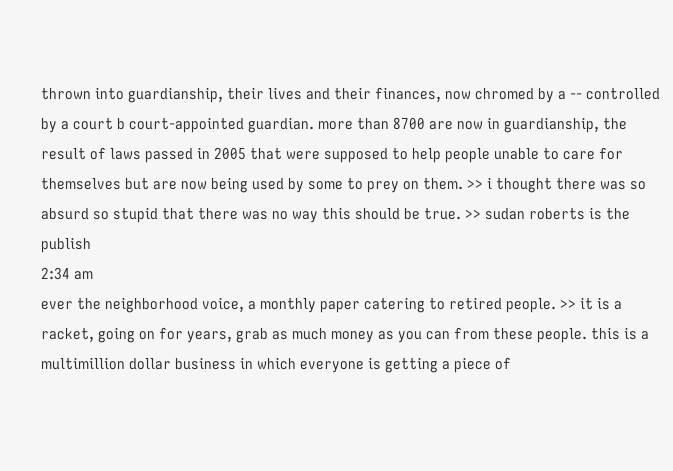thrown into guardianship, their lives and their finances, now chromed by a -- controlled by a court b court-appointed guardian. more than 8700 are now in guardianship, the result of laws passed in 2005 that were supposed to help people unable to care for themselves but are now being used by some to prey on them. >> i thought there was so absurd so stupid that there was no way this should be true. >> sudan roberts is the publish
2:34 am
ever the neighborhood voice, a monthly paper catering to retired people. >> it is a racket, going on for years, grab as much money as you can from these people. this is a multimillion dollar business in which everyone is getting a piece of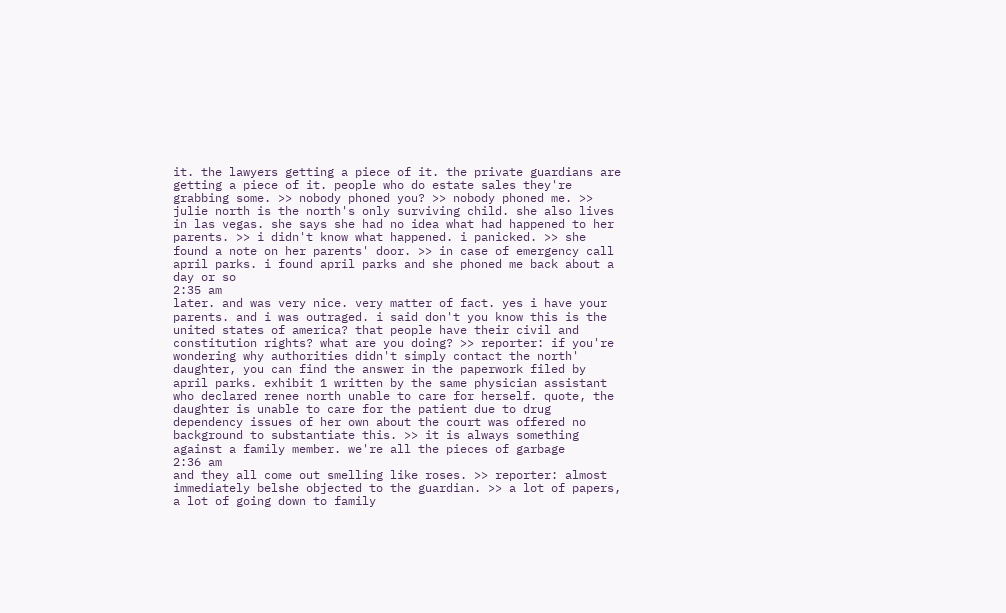it. the lawyers getting a piece of it. the private guardians are getting a piece of it. people who do estate sales they're grabbing some. >> nobody phoned you? >> nobody phoned me. >> julie north is the north's only surviving child. she also lives in las vegas. she says she had no idea what had happened to her parents. >> i didn't know what happened. i panicked. >> she found a note on her parents' door. >> in case of emergency call april parks. i found april parks and she phoned me back about a day or so
2:35 am
later. and was very nice. very matter of fact. yes i have your parents. and i was outraged. i said don't you know this is the united states of america? that people have their civil and constitution rights? what are you doing? >> reporter: if you're wondering why authorities didn't simply contact the north' daughter, you can find the answer in the paperwork filed by april parks. exhibit 1 written by the same physician assistant who declared renee north unable to care for herself. quote, the daughter is unable to care for the patient due to drug dependency issues of her own about the court was offered no background to substantiate this. >> it is always something against a family member. we're all the pieces of garbage
2:36 am
and they all come out smelling like roses. >> reporter: almost immediately belshe objected to the guardian. >> a lot of papers, a lot of going down to family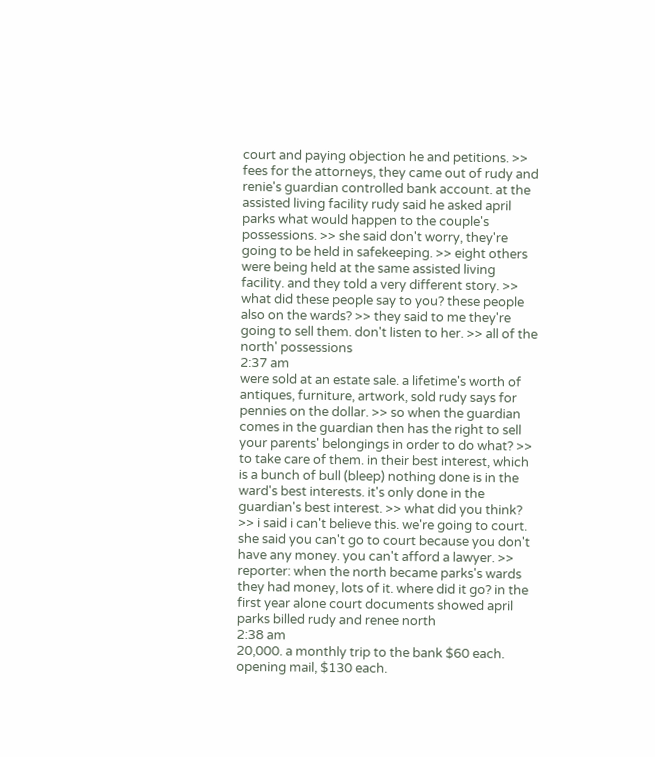court and paying objection he and petitions. >> fees for the attorneys, they came out of rudy and renie's guardian controlled bank account. at the assisted living facility rudy said he asked april parks what would happen to the couple's possessions. >> she said don't worry, they're going to be held in safekeeping. >> eight others were being held at the same assisted living facility. and they told a very different story. >> what did these people say to you? these people also on the wards? >> they said to me they're going to sell them. don't listen to her. >> all of the north' possessions
2:37 am
were sold at an estate sale. a lifetime's worth of antiques, furniture, artwork, sold rudy says for pennies on the dollar. >> so when the guardian comes in the guardian then has the right to sell your parents' belongings in order to do what? >> to take care of them. in their best interest, which is a bunch of bull (bleep) nothing done is in the ward's best interests. it's only done in the guardian's best interest. >> what did you think? >> i said i can't believe this. we're going to court. she said you can't go to court because you don't have any money. you can't afford a lawyer. >> reporter: when the north became parks's wards they had money, lots of it. where did it go? in the first year alone court documents showed april parks billed rudy and renee north
2:38 am
20,000. a monthly trip to the bank $60 each. opening mail, $130 each.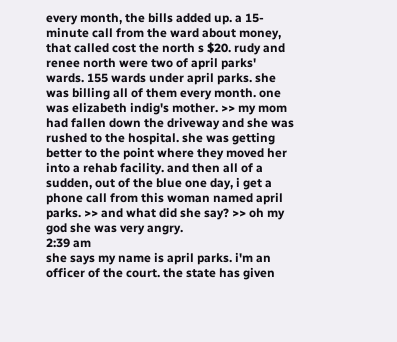every month, the bills added up. a 15-minute call from the ward about money, that called cost the north s $20. rudy and renee north were two of april parks' wards. 155 wards under april parks. she was billing all of them every month. one was elizabeth indig's mother. >> my mom had fallen down the driveway and she was rushed to the hospital. she was getting better to the point where they moved her into a rehab facility. and then all of a sudden, out of the blue one day, i get a phone call from this woman named april parks. >> and what did she say? >> oh my god she was very angry.
2:39 am
she says my name is april parks. i'm an officer of the court. the state has given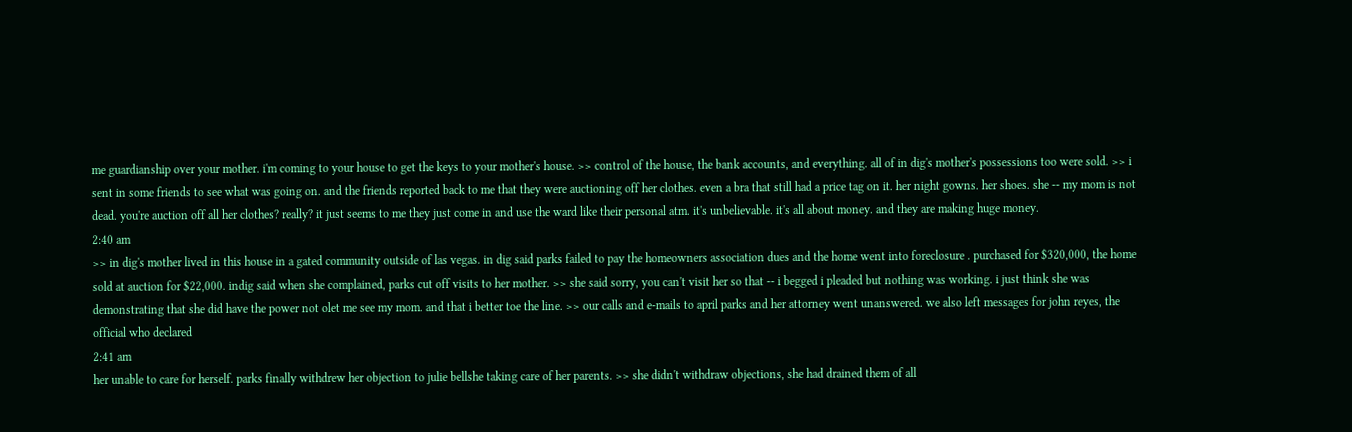me guardianship over your mother. i'm coming to your house to get the keys to your mother's house. >> control of the house, the bank accounts, and everything. all of in dig's mother's possessions too were sold. >> i sent in some friends to see what was going on. and the friends reported back to me that they were auctioning off her clothes. even a bra that still had a price tag on it. her night gowns. her shoes. she -- my mom is not dead. you're auction off all her clothes? really? it just seems to me they just come in and use the ward like their personal atm. it's unbelievable. it's all about money. and they are making huge money.
2:40 am
>> in dig's mother lived in this house in a gated community outside of las vegas. in dig said parks failed to pay the homeowners association dues and the home went into foreclosure . purchased for $320,000, the home sold at auction for $22,000. indig said when she complained, parks cut off visits to her mother. >> she said sorry, you can't visit her so that -- i begged i pleaded but nothing was working. i just think she was demonstrating that she did have the power not olet me see my mom. and that i better toe the line. >> our calls and e-mails to april parks and her attorney went unanswered. we also left messages for john reyes, the official who declared
2:41 am
her unable to care for herself. parks finally withdrew her objection to julie bellshe taking care of her parents. >> she didn't withdraw objections, she had drained them of all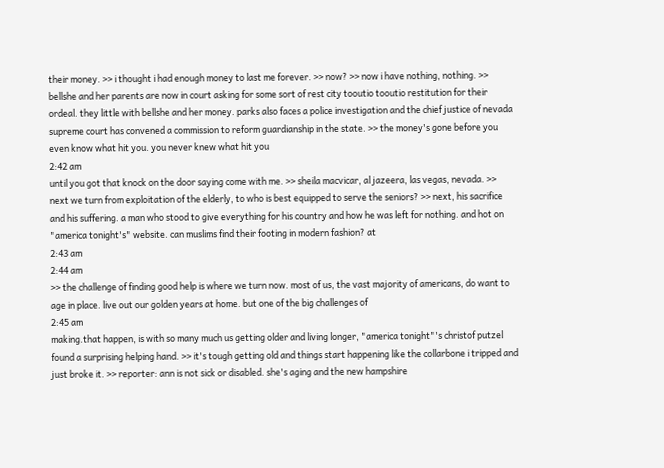their money. >> i thought i had enough money to last me forever. >> now? >> now i have nothing, nothing. >> bellshe and her parents are now in court asking for some sort of rest city tooutio tooutio restitution for their ordeal. they little with bellshe and her money. parks also faces a police investigation and the chief justice of nevada supreme court has convened a commission to reform guardianship in the state. >> the money's gone before you even know what hit you. you never knew what hit you
2:42 am
until you got that knock on the door saying come with me. >> sheila macvicar, al jazeera, las vegas, nevada. >> next we turn from exploitation of the elderly, to who is best equipped to serve the seniors? >> next, his sacrifice and his suffering. a man who stood to give everything for his country and how he was left for nothing. and hot on "america tonight's" website. can muslims find their footing in modern fashion? at
2:43 am
2:44 am
>> the challenge of finding good help is where we turn now. most of us, the vast majority of americans, do want to age in place. live out our golden years at home. but one of the big challenges of
2:45 am
making.that happen, is with so many much us getting older and living longer, "america tonight"'s christof putzel found a surprising helping hand. >> it's tough getting old and things start happening like the collarbone i tripped and just broke it. >> reporter: ann is not sick or disabled. she's aging and the new hampshire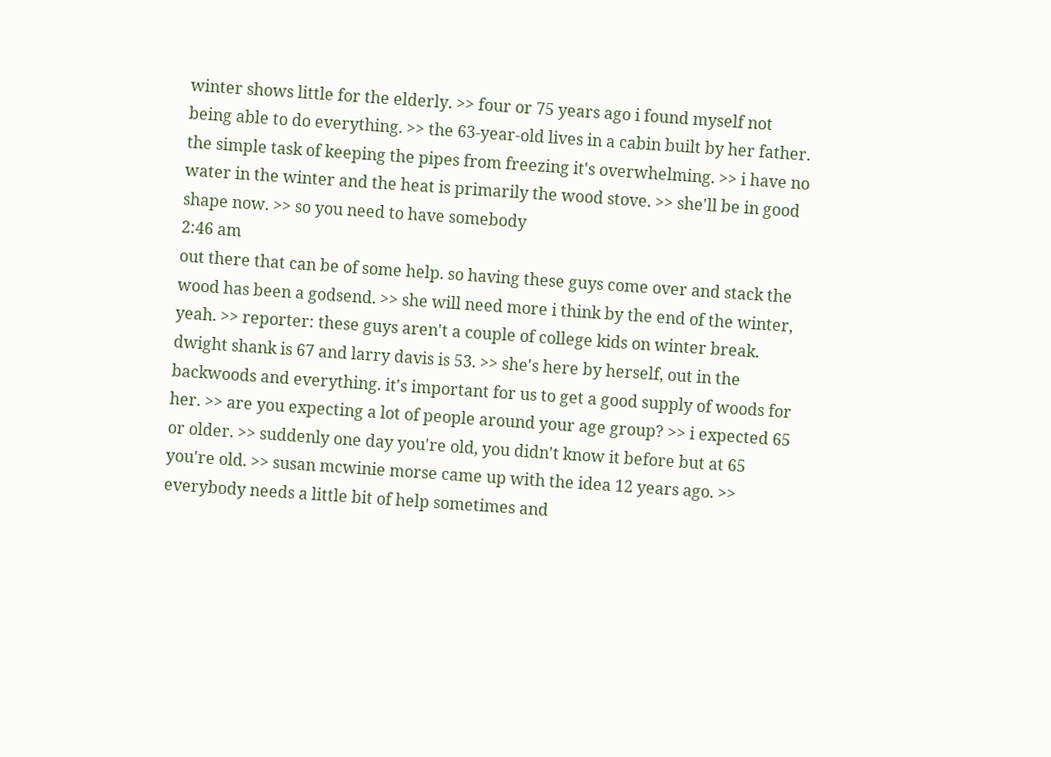winter shows little for the elderly. >> four or 75 years ago i found myself not being able to do everything. >> the 63-year-old lives in a cabin built by her father. the simple task of keeping the pipes from freezing it's overwhelming. >> i have no water in the winter and the heat is primarily the wood stove. >> she'll be in good shape now. >> so you need to have somebody
2:46 am
out there that can be of some help. so having these guys come over and stack the wood has been a godsend. >> she will need more i think by the end of the winter, yeah. >> reporter: these guys aren't a couple of college kids on winter break. dwight shank is 67 and larry davis is 53. >> she's here by herself, out in the backwoods and everything. it's important for us to get a good supply of woods for her. >> are you expecting a lot of people around your age group? >> i expected 65 or older. >> suddenly one day you're old, you didn't know it before but at 65 you're old. >> susan mcwinie morse came up with the idea 12 years ago. >> everybody needs a little bit of help sometimes and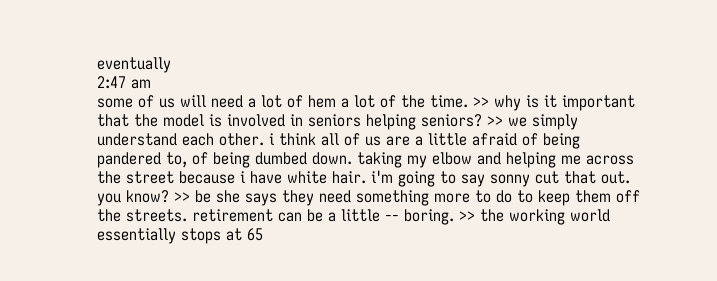eventually
2:47 am
some of us will need a lot of hem a lot of the time. >> why is it important that the model is involved in seniors helping seniors? >> we simply understand each other. i think all of us are a little afraid of being pandered to, of being dumbed down. taking my elbow and helping me across the street because i have white hair. i'm going to say sonny cut that out. you know? >> be she says they need something more to do to keep them off the streets. retirement can be a little -- boring. >> the working world essentially stops at 65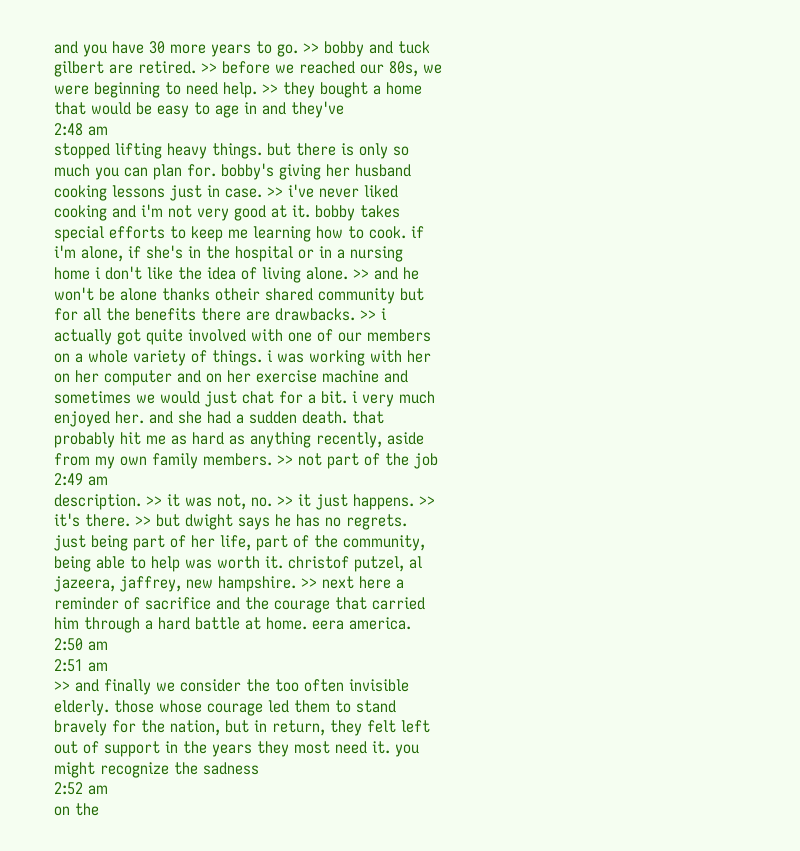and you have 30 more years to go. >> bobby and tuck gilbert are retired. >> before we reached our 80s, we were beginning to need help. >> they bought a home that would be easy to age in and they've
2:48 am
stopped lifting heavy things. but there is only so much you can plan for. bobby's giving her husband cooking lessons just in case. >> i've never liked cooking and i'm not very good at it. bobby takes special efforts to keep me learning how to cook. if i'm alone, if she's in the hospital or in a nursing home i don't like the idea of living alone. >> and he won't be alone thanks otheir shared community but for all the benefits there are drawbacks. >> i actually got quite involved with one of our members on a whole variety of things. i was working with her on her computer and on her exercise machine and sometimes we would just chat for a bit. i very much enjoyed her. and she had a sudden death. that probably hit me as hard as anything recently, aside from my own family members. >> not part of the job
2:49 am
description. >> it was not, no. >> it just happens. >> it's there. >> but dwight says he has no regrets. just being part of her life, part of the community, being able to help was worth it. christof putzel, al jazeera, jaffrey, new hampshire. >> next here a reminder of sacrifice and the courage that carried him through a hard battle at home. eera america.
2:50 am
2:51 am
>> and finally we consider the too often invisible elderly. those whose courage led them to stand bravely for the nation, but in return, they felt left out of support in the years they most need it. you might recognize the sadness
2:52 am
on the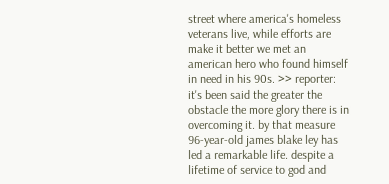street where america's homeless veterans live, while efforts are make it better we met an american hero who found himself in need in his 90s. >> reporter: it's been said the greater the obstacle the more glory there is in overcoming it. by that measure 96-year-old james blake ley has led a remarkable life. despite a lifetime of service to god and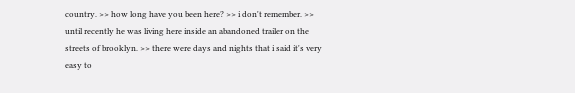country. >> how long have you been here? >> i don't remember. >> until recently he was living here inside an abandoned trailer on the streets of brooklyn. >> there were days and nights that i said it's very easy to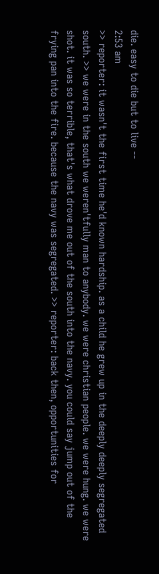die. easy to die but to live --
2:53 am
>> reporter: it wasn't the first time he'd known hardship. as a child he grew up in the deeply deeply segregated south. >> we were in the south we weren'tfully man to anybody. we were christian people. we were hung. we were shot. it was so terrible, that's what drove me out of the south into the navy. you could say jump out of the frying pan into the fire. because the navy was segregated. >> reporter: back then, opportunities for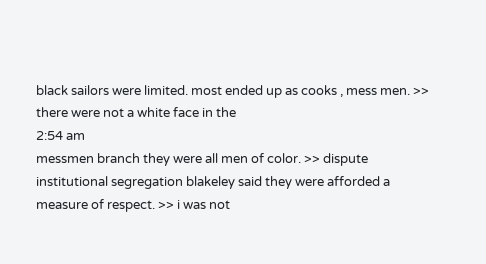black sailors were limited. most ended up as cooks , mess men. >> there were not a white face in the
2:54 am
messmen branch they were all men of color. >> dispute institutional segregation blakeley said they were afforded a measure of respect. >> i was not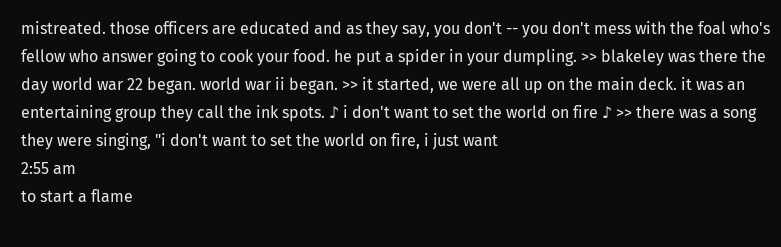mistreated. those officers are educated and as they say, you don't -- you don't mess with the foal who's fellow who answer going to cook your food. he put a spider in your dumpling. >> blakeley was there the day world war 22 began. world war ii began. >> it started, we were all up on the main deck. it was an entertaining group they call the ink spots. ♪ i don't want to set the world on fire ♪ >> there was a song they were singing, "i don't want to set the world on fire, i just want
2:55 am
to start a flame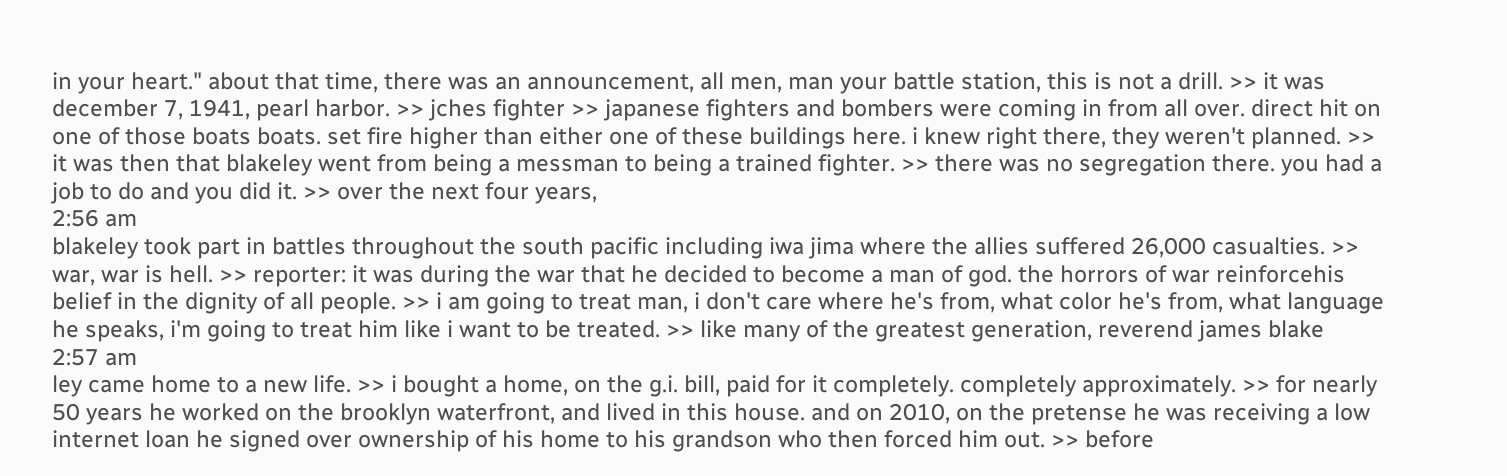in your heart." about that time, there was an announcement, all men, man your battle station, this is not a drill. >> it was december 7, 1941, pearl harbor. >> jches fighter >> japanese fighters and bombers were coming in from all over. direct hit on one of those boats boats. set fire higher than either one of these buildings here. i knew right there, they weren't planned. >> it was then that blakeley went from being a messman to being a trained fighter. >> there was no segregation there. you had a job to do and you did it. >> over the next four years,
2:56 am
blakeley took part in battles throughout the south pacific including iwa jima where the allies suffered 26,000 casualties. >> war, war is hell. >> reporter: it was during the war that he decided to become a man of god. the horrors of war reinforcehis belief in the dignity of all people. >> i am going to treat man, i don't care where he's from, what color he's from, what language he speaks, i'm going to treat him like i want to be treated. >> like many of the greatest generation, reverend james blake
2:57 am
ley came home to a new life. >> i bought a home, on the g.i. bill, paid for it completely. completely approximately. >> for nearly 50 years he worked on the brooklyn waterfront, and lived in this house. and on 2010, on the pretense he was receiving a low internet loan he signed over ownership of his home to his grandson who then forced him out. >> before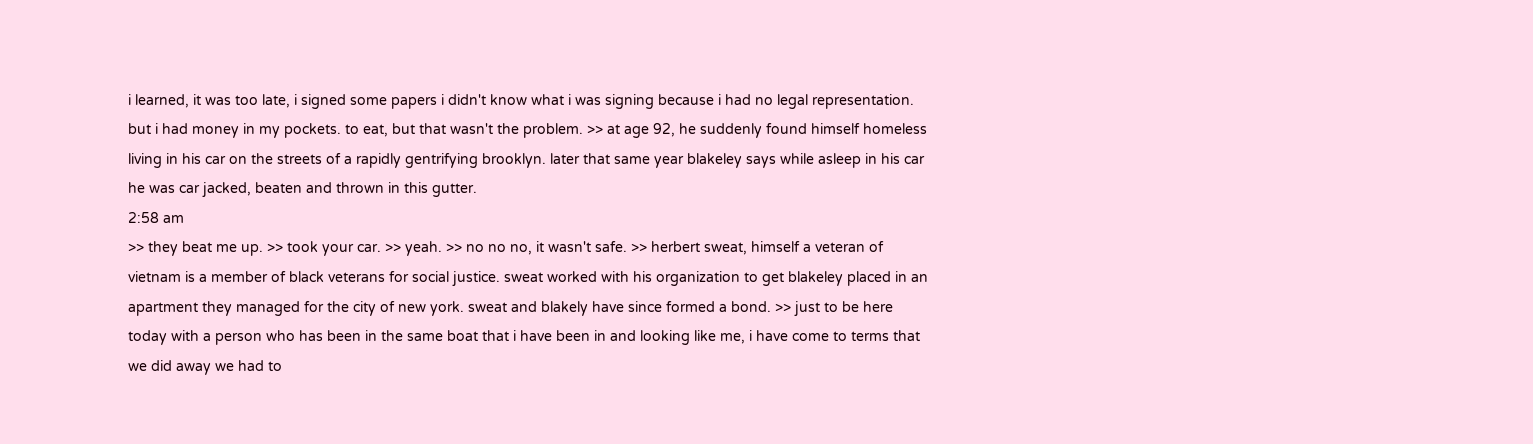i learned, it was too late, i signed some papers i didn't know what i was signing because i had no legal representation. but i had money in my pockets. to eat, but that wasn't the problem. >> at age 92, he suddenly found himself homeless living in his car on the streets of a rapidly gentrifying brooklyn. later that same year blakeley says while asleep in his car he was car jacked, beaten and thrown in this gutter.
2:58 am
>> they beat me up. >> took your car. >> yeah. >> no no no, it wasn't safe. >> herbert sweat, himself a veteran of vietnam is a member of black veterans for social justice. sweat worked with his organization to get blakeley placed in an apartment they managed for the city of new york. sweat and blakely have since formed a bond. >> just to be here today with a person who has been in the same boat that i have been in and looking like me, i have come to terms that we did away we had to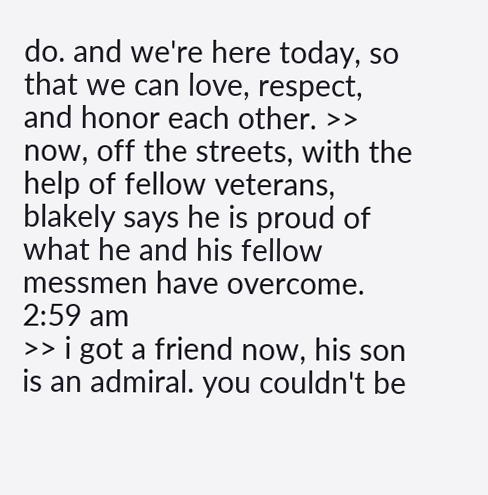do. and we're here today, so that we can love, respect, and honor each other. >> now, off the streets, with the help of fellow veterans, blakely says he is proud of what he and his fellow messmen have overcome.
2:59 am
>> i got a friend now, his son is an admiral. you couldn't be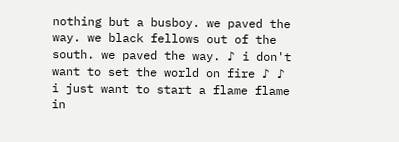nothing but a busboy. we paved the way. we black fellows out of the south. we paved the way. ♪ i don't want to set the world on fire ♪ ♪ i just want to start a flame flame in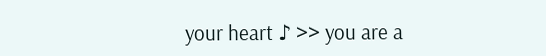your heart ♪ >> you are a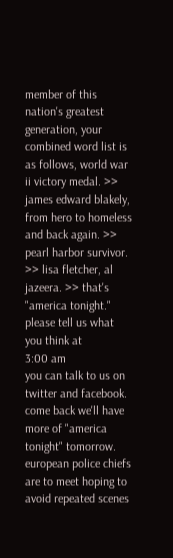member of this nation's greatest generation, your combined word list is as follows, world war ii victory medal. >> james edward blakely, from hero to homeless and back again. >> pearl harbor survivor. >> lisa fletcher, al jazeera. >> that's "america tonight." please tell us what you think at
3:00 am
you can talk to us on twitter and facebook. come back we'll have more of "america tonight" tomorrow. european police chiefs are to meet hoping to avoid repeated scenes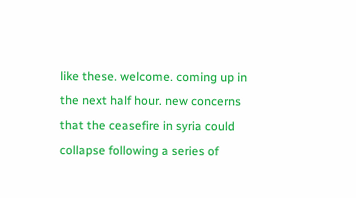like these. welcome. coming up in the next half hour. new concerns that the ceasefire in syria could collapse following a series of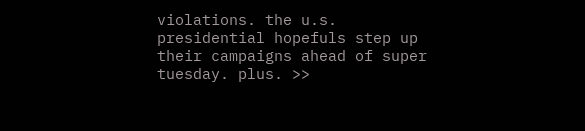violations. the u.s. presidential hopefuls step up their campaigns ahead of super tuesday. plus. >>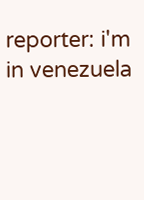reporter: i'm in venezuela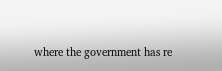where the government has re